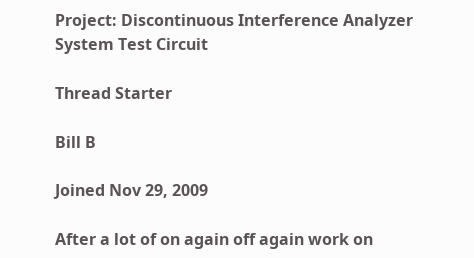Project: Discontinuous Interference Analyzer System Test Circuit

Thread Starter

Bill B

Joined Nov 29, 2009

After a lot of on again off again work on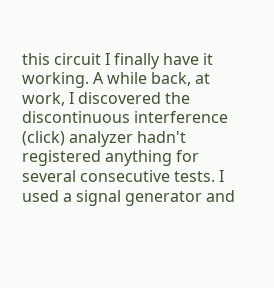this circuit I finally have it working. A while back, at work, I discovered the discontinuous interference (click) analyzer hadn't registered anything for several consecutive tests. I used a signal generator and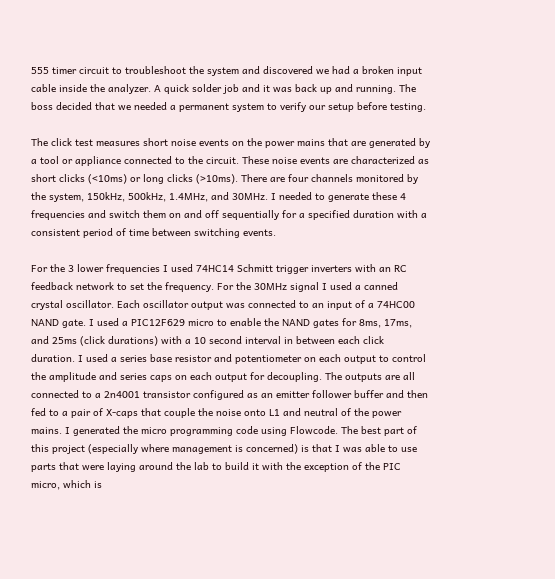555 timer circuit to troubleshoot the system and discovered we had a broken input cable inside the analyzer. A quick solder job and it was back up and running. The boss decided that we needed a permanent system to verify our setup before testing.

The click test measures short noise events on the power mains that are generated by a tool or appliance connected to the circuit. These noise events are characterized as short clicks (<10ms) or long clicks (>10ms). There are four channels monitored by the system, 150kHz, 500kHz, 1.4MHz, and 30MHz. I needed to generate these 4 frequencies and switch them on and off sequentially for a specified duration with a consistent period of time between switching events.

For the 3 lower frequencies I used 74HC14 Schmitt trigger inverters with an RC feedback network to set the frequency. For the 30MHz signal I used a canned crystal oscillator. Each oscillator output was connected to an input of a 74HC00 NAND gate. I used a PIC12F629 micro to enable the NAND gates for 8ms, 17ms, and 25ms (click durations) with a 10 second interval in between each click duration. I used a series base resistor and potentiometer on each output to control the amplitude and series caps on each output for decoupling. The outputs are all connected to a 2n4001 transistor configured as an emitter follower buffer and then fed to a pair of X-caps that couple the noise onto L1 and neutral of the power mains. I generated the micro programming code using Flowcode. The best part of this project (especially where management is concerned) is that I was able to use parts that were laying around the lab to build it with the exception of the PIC micro, which is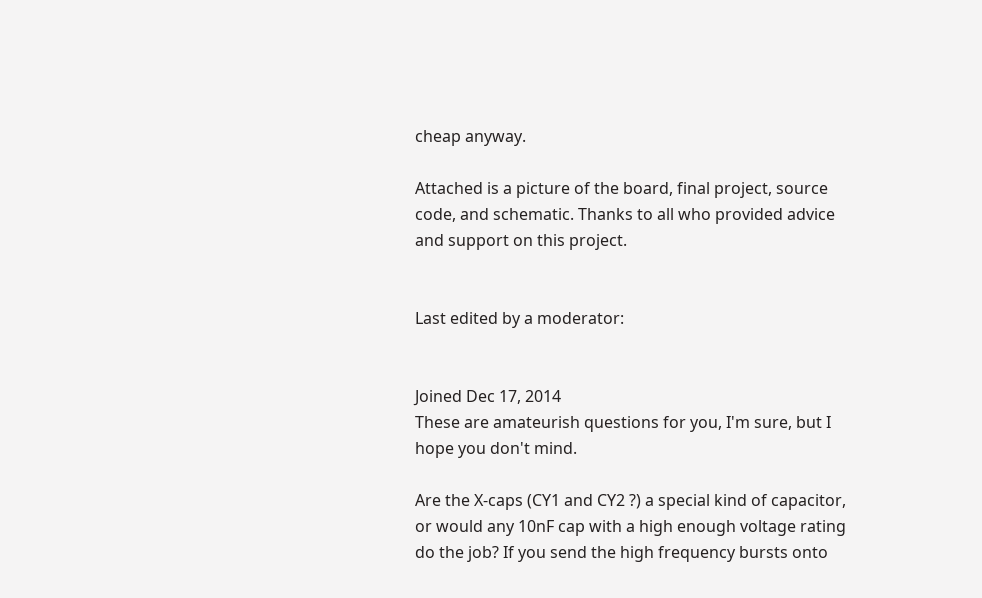cheap anyway.

Attached is a picture of the board, final project, source code, and schematic. Thanks to all who provided advice and support on this project.


Last edited by a moderator:


Joined Dec 17, 2014
These are amateurish questions for you, I'm sure, but I hope you don't mind.

Are the X-caps (CY1 and CY2 ?) a special kind of capacitor, or would any 10nF cap with a high enough voltage rating do the job? If you send the high frequency bursts onto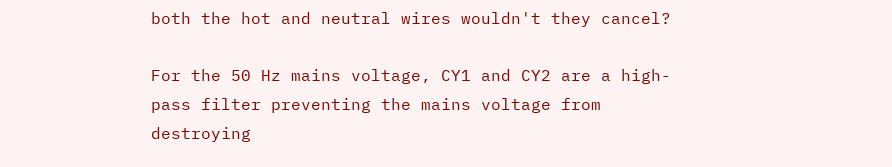both the hot and neutral wires wouldn't they cancel?

For the 50 Hz mains voltage, CY1 and CY2 are a high-pass filter preventing the mains voltage from destroying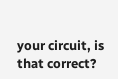your circuit, is that correct?